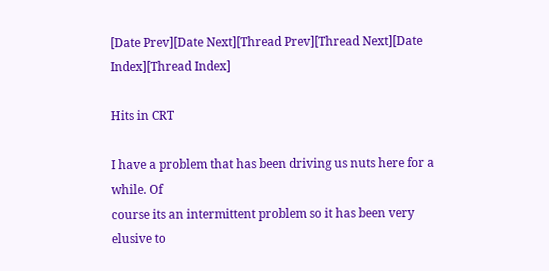[Date Prev][Date Next][Thread Prev][Thread Next][Date Index][Thread Index]

Hits in CRT

I have a problem that has been driving us nuts here for a while. Of
course its an intermittent problem so it has been very elusive to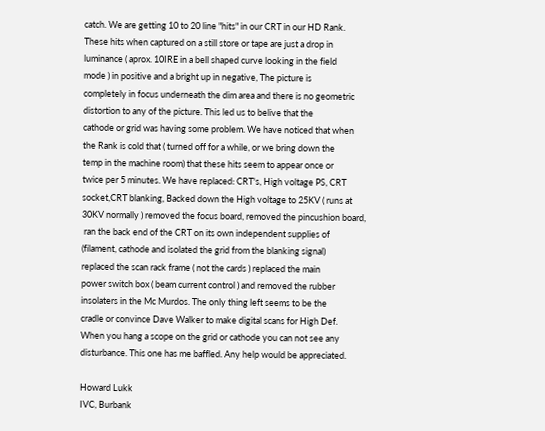catch. We are getting 10 to 20 line "hits" in our CRT in our HD Rank.
These hits when captured on a still store or tape are just a drop in
luminance ( aprox. 10IRE in a bell shaped curve looking in the field
mode ) in positive and a bright up in negative, The picture is
completely in focus underneath the dim area and there is no geometric
distortion to any of the picture. This led us to belive that the
cathode or grid was having some problem. We have noticed that when
the Rank is cold that ( turned off for a while, or we bring down the
temp in the machine room) that these hits seem to appear once or
twice per 5 minutes. We have replaced: CRT's, High voltage PS, CRT
socket,CRT blanking, Backed down the High voltage to 25KV ( runs at
30KV normally ) removed the focus board, removed the pincushion board,
 ran the back end of the CRT on its own independent supplies of
(filament, cathode and isolated the grid from the blanking signal)
replaced the scan rack frame ( not the cards ) replaced the main
power switch box ( beam current control ) and removed the rubber
insolaters in the Mc Murdos. The only thing left seems to be the
cradle or convince Dave Walker to make digital scans for High Def.
When you hang a scope on the grid or cathode you can not see any
disturbance. This one has me baffled. Any help would be appreciated.

Howard Lukk
IVC, Burbank